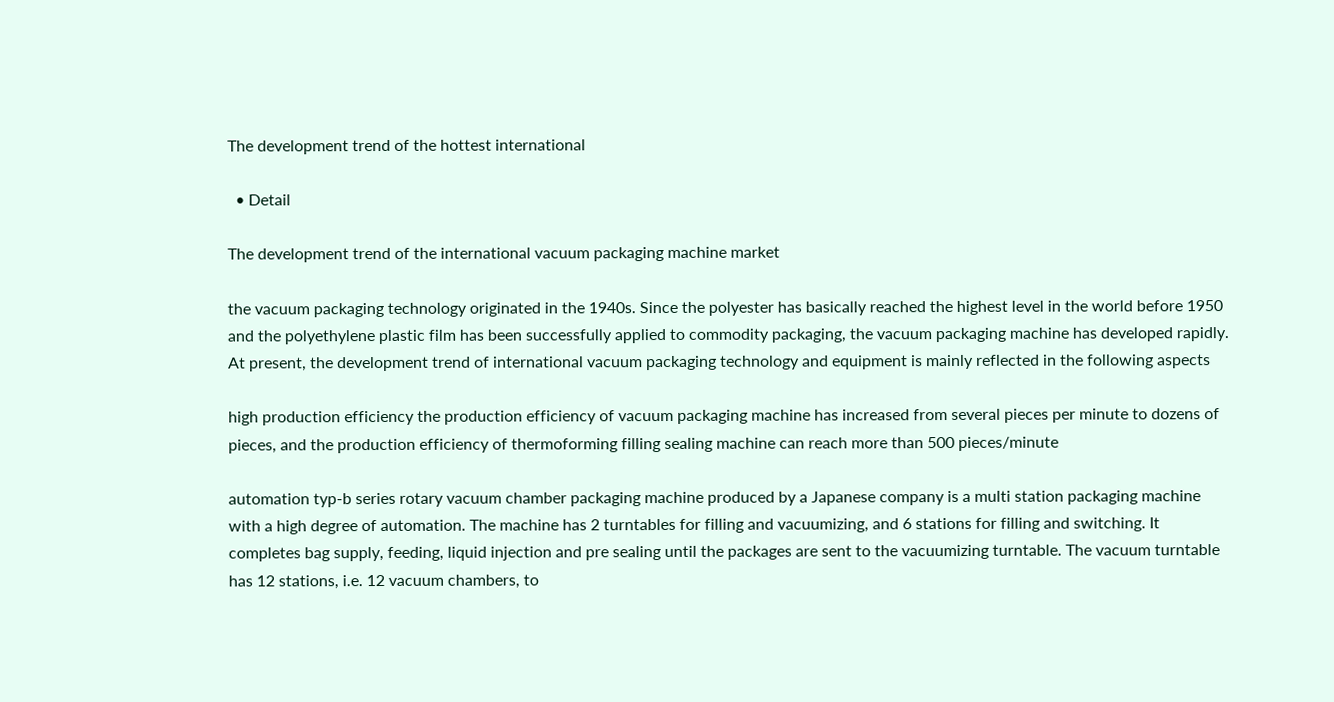The development trend of the hottest international

  • Detail

The development trend of the international vacuum packaging machine market

the vacuum packaging technology originated in the 1940s. Since the polyester has basically reached the highest level in the world before 1950 and the polyethylene plastic film has been successfully applied to commodity packaging, the vacuum packaging machine has developed rapidly. At present, the development trend of international vacuum packaging technology and equipment is mainly reflected in the following aspects

high production efficiency the production efficiency of vacuum packaging machine has increased from several pieces per minute to dozens of pieces, and the production efficiency of thermoforming filling sealing machine can reach more than 500 pieces/minute

automation typ-b series rotary vacuum chamber packaging machine produced by a Japanese company is a multi station packaging machine with a high degree of automation. The machine has 2 turntables for filling and vacuumizing, and 6 stations for filling and switching. It completes bag supply, feeding, liquid injection and pre sealing until the packages are sent to the vacuumizing turntable. The vacuum turntable has 12 stations, i.e. 12 vacuum chambers, to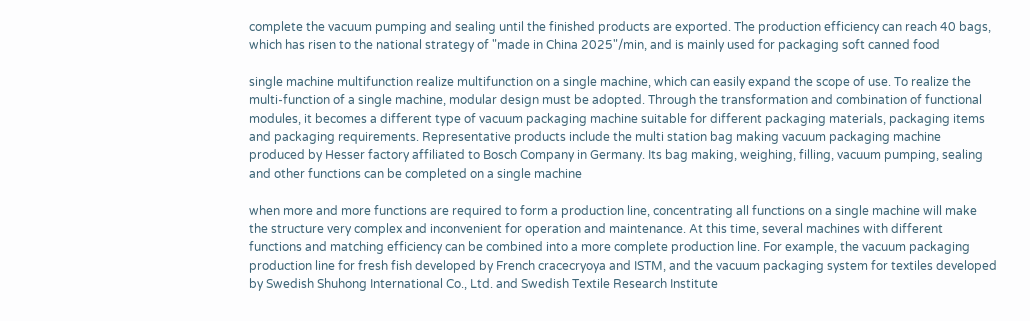complete the vacuum pumping and sealing until the finished products are exported. The production efficiency can reach 40 bags, which has risen to the national strategy of "made in China 2025"/min, and is mainly used for packaging soft canned food

single machine multifunction realize multifunction on a single machine, which can easily expand the scope of use. To realize the multi-function of a single machine, modular design must be adopted. Through the transformation and combination of functional modules, it becomes a different type of vacuum packaging machine suitable for different packaging materials, packaging items and packaging requirements. Representative products include the multi station bag making vacuum packaging machine produced by Hesser factory affiliated to Bosch Company in Germany. Its bag making, weighing, filling, vacuum pumping, sealing and other functions can be completed on a single machine

when more and more functions are required to form a production line, concentrating all functions on a single machine will make the structure very complex and inconvenient for operation and maintenance. At this time, several machines with different functions and matching efficiency can be combined into a more complete production line. For example, the vacuum packaging production line for fresh fish developed by French cracecryoya and ISTM, and the vacuum packaging system for textiles developed by Swedish Shuhong International Co., Ltd. and Swedish Textile Research Institute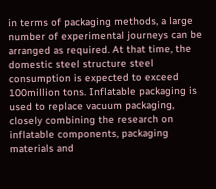in terms of packaging methods, a large number of experimental journeys can be arranged as required. At that time, the domestic steel structure steel consumption is expected to exceed 100million tons. Inflatable packaging is used to replace vacuum packaging, closely combining the research on inflatable components, packaging materials and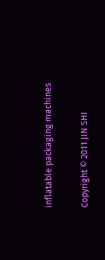inflatable packaging machines

Copyright © 2011 JIN SHI